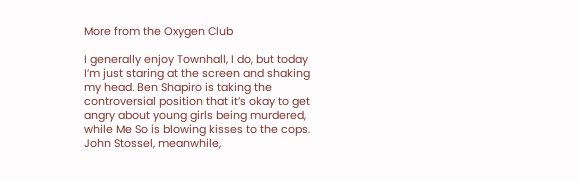More from the Oxygen Club

I generally enjoy Townhall, I do, but today I’m just staring at the screen and shaking my head. Ben Shapiro is taking the controversial position that it’s okay to get angry about young girls being murdered, while Me So is blowing kisses to the cops. John Stossel, meanwhile,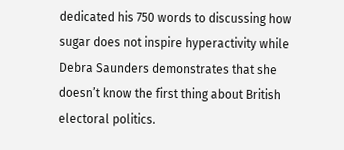dedicated his 750 words to discussing how sugar does not inspire hyperactivity while Debra Saunders demonstrates that she doesn’t know the first thing about British electoral politics.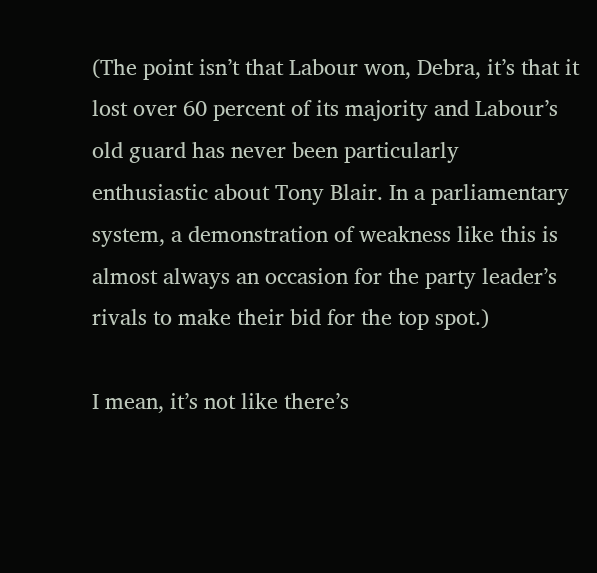(The point isn’t that Labour won, Debra, it’s that it lost over 60 percent of its majority and Labour’s old guard has never been particularly enthusiastic about Tony Blair. In a parliamentary system, a demonstration of weakness like this is almost always an occasion for the party leader’s rivals to make their bid for the top spot.)

I mean, it’s not like there’s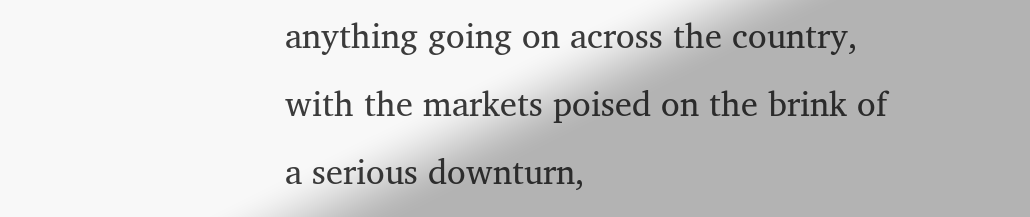anything going on across the country, with the markets poised on the brink of a serious downturn,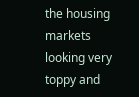the housing markets looking very toppy and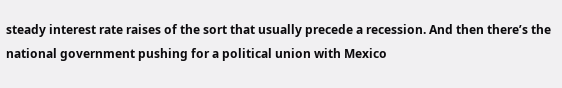steady interest rate raises of the sort that usually precede a recession. And then there’s the national government pushing for a political union with Mexico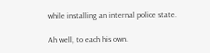while installing an internal police state.

Ah well, to each his own.